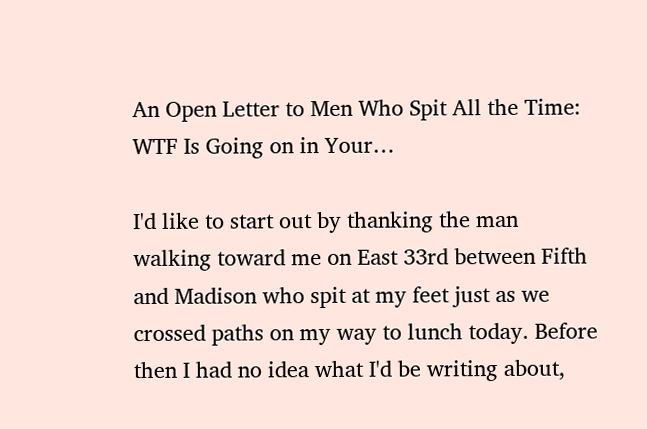An Open Letter to Men Who Spit All the Time: WTF Is Going on in Your…

I'd like to start out by thanking the man walking toward me on East 33rd between Fifth and Madison who spit at my feet just as we crossed paths on my way to lunch today. Before then I had no idea what I'd be writing about,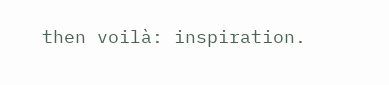then voilà: inspiration.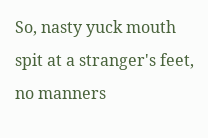So, nasty yuck mouth spit at a stranger's feet, no manners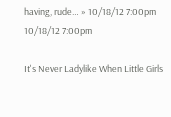having, rude… » 10/18/12 7:00pm 10/18/12 7:00pm

It's Never Ladylike When Little Girls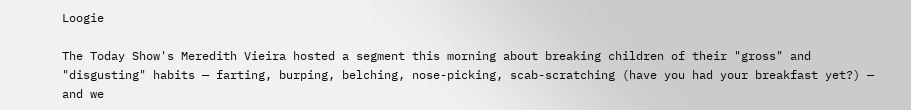Loogie

The Today Show's Meredith Vieira hosted a segment this morning about breaking children of their "gross" and "disgusting" habits — farting, burping, belching, nose-picking, scab-scratching (have you had your breakfast yet?) — and we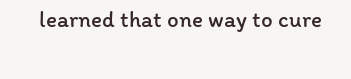learned that one way to cure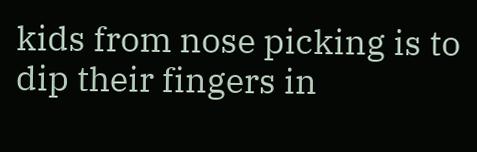kids from nose picking is to dip their fingers in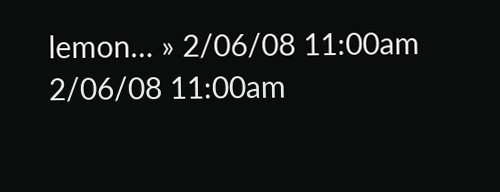lemon… » 2/06/08 11:00am 2/06/08 11:00am